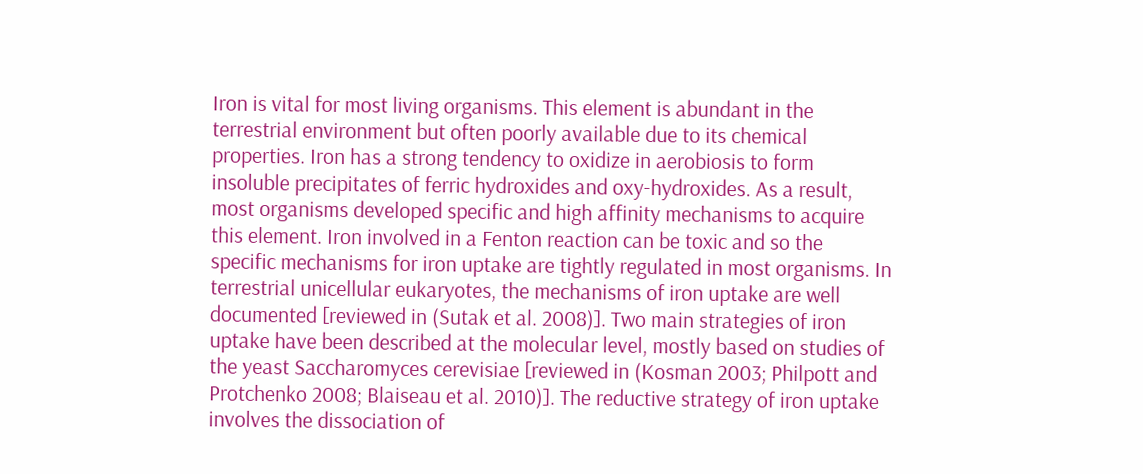Iron is vital for most living organisms. This element is abundant in the terrestrial environment but often poorly available due to its chemical properties. Iron has a strong tendency to oxidize in aerobiosis to form insoluble precipitates of ferric hydroxides and oxy-hydroxides. As a result, most organisms developed specific and high affinity mechanisms to acquire this element. Iron involved in a Fenton reaction can be toxic and so the specific mechanisms for iron uptake are tightly regulated in most organisms. In terrestrial unicellular eukaryotes, the mechanisms of iron uptake are well documented [reviewed in (Sutak et al. 2008)]. Two main strategies of iron uptake have been described at the molecular level, mostly based on studies of the yeast Saccharomyces cerevisiae [reviewed in (Kosman 2003; Philpott and Protchenko 2008; Blaiseau et al. 2010)]. The reductive strategy of iron uptake involves the dissociation of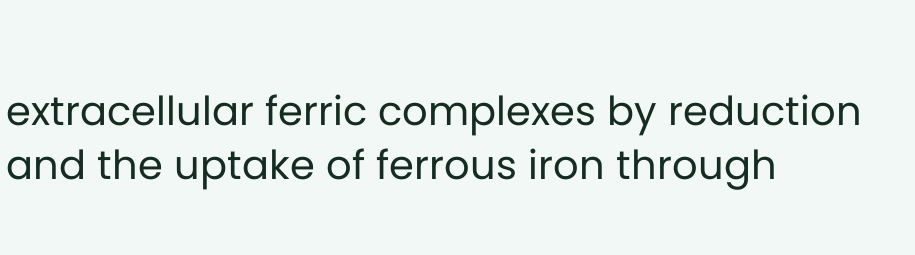extracellular ferric complexes by reduction and the uptake of ferrous iron through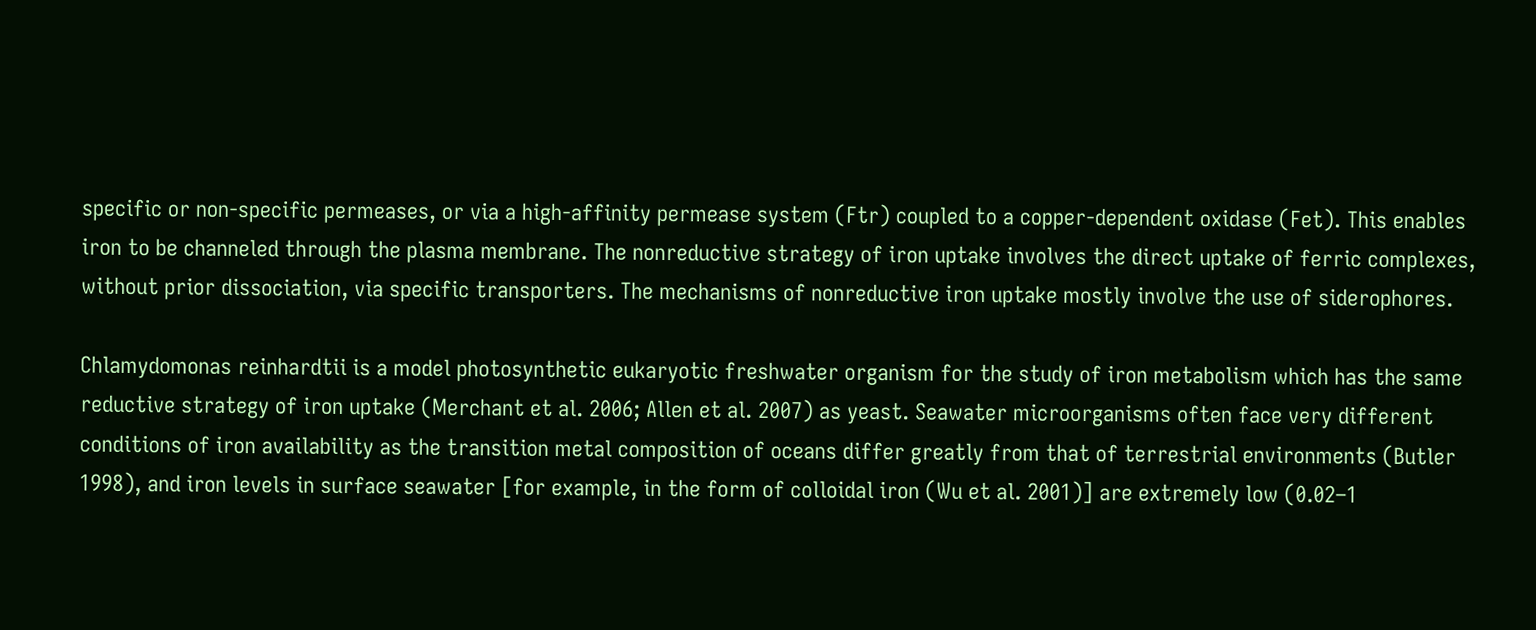specific or non-specific permeases, or via a high-affinity permease system (Ftr) coupled to a copper-dependent oxidase (Fet). This enables iron to be channeled through the plasma membrane. The nonreductive strategy of iron uptake involves the direct uptake of ferric complexes, without prior dissociation, via specific transporters. The mechanisms of nonreductive iron uptake mostly involve the use of siderophores.

Chlamydomonas reinhardtii is a model photosynthetic eukaryotic freshwater organism for the study of iron metabolism which has the same reductive strategy of iron uptake (Merchant et al. 2006; Allen et al. 2007) as yeast. Seawater microorganisms often face very different conditions of iron availability as the transition metal composition of oceans differ greatly from that of terrestrial environments (Butler 1998), and iron levels in surface seawater [for example, in the form of colloidal iron (Wu et al. 2001)] are extremely low (0.02–1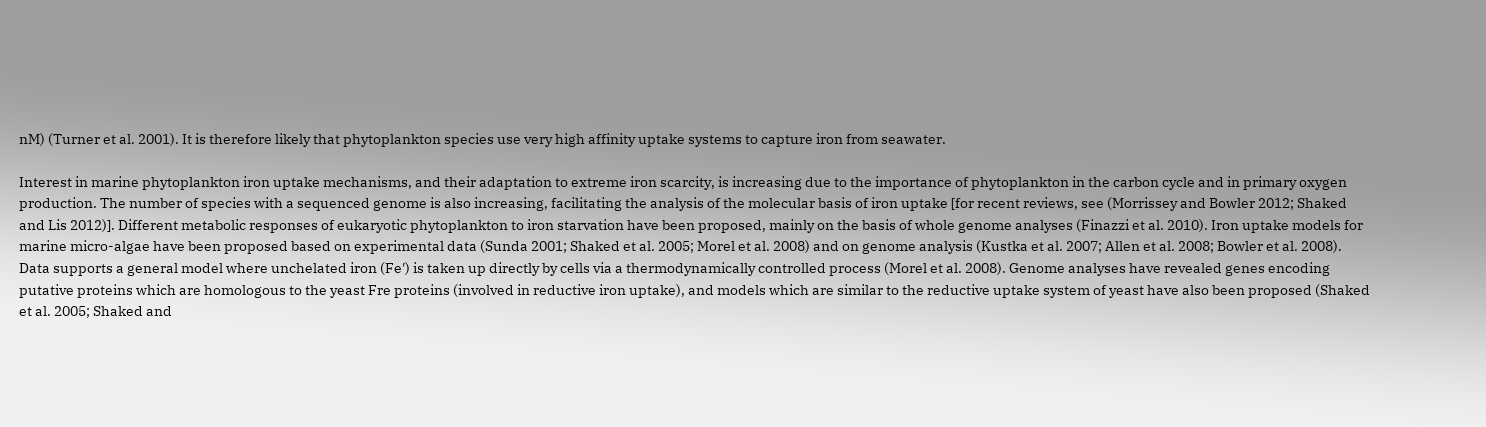nM) (Turner et al. 2001). It is therefore likely that phytoplankton species use very high affinity uptake systems to capture iron from seawater.

Interest in marine phytoplankton iron uptake mechanisms, and their adaptation to extreme iron scarcity, is increasing due to the importance of phytoplankton in the carbon cycle and in primary oxygen production. The number of species with a sequenced genome is also increasing, facilitating the analysis of the molecular basis of iron uptake [for recent reviews, see (Morrissey and Bowler 2012; Shaked and Lis 2012)]. Different metabolic responses of eukaryotic phytoplankton to iron starvation have been proposed, mainly on the basis of whole genome analyses (Finazzi et al. 2010). Iron uptake models for marine micro-algae have been proposed based on experimental data (Sunda 2001; Shaked et al. 2005; Morel et al. 2008) and on genome analysis (Kustka et al. 2007; Allen et al. 2008; Bowler et al. 2008). Data supports a general model where unchelated iron (Fe′) is taken up directly by cells via a thermodynamically controlled process (Morel et al. 2008). Genome analyses have revealed genes encoding putative proteins which are homologous to the yeast Fre proteins (involved in reductive iron uptake), and models which are similar to the reductive uptake system of yeast have also been proposed (Shaked et al. 2005; Shaked and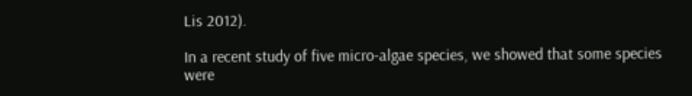Lis 2012).

In a recent study of five micro-algae species, we showed that some species were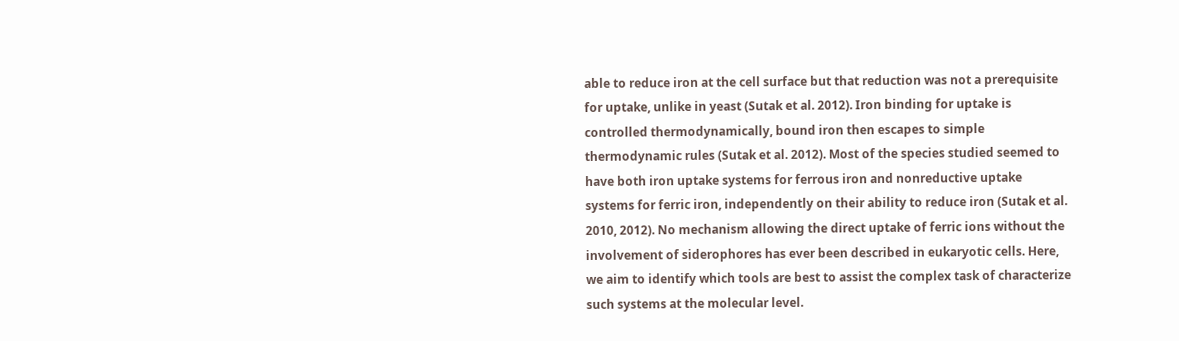able to reduce iron at the cell surface but that reduction was not a prerequisite for uptake, unlike in yeast (Sutak et al. 2012). Iron binding for uptake is controlled thermodynamically, bound iron then escapes to simple thermodynamic rules (Sutak et al. 2012). Most of the species studied seemed to have both iron uptake systems for ferrous iron and nonreductive uptake systems for ferric iron, independently on their ability to reduce iron (Sutak et al. 2010, 2012). No mechanism allowing the direct uptake of ferric ions without the involvement of siderophores has ever been described in eukaryotic cells. Here, we aim to identify which tools are best to assist the complex task of characterize such systems at the molecular level.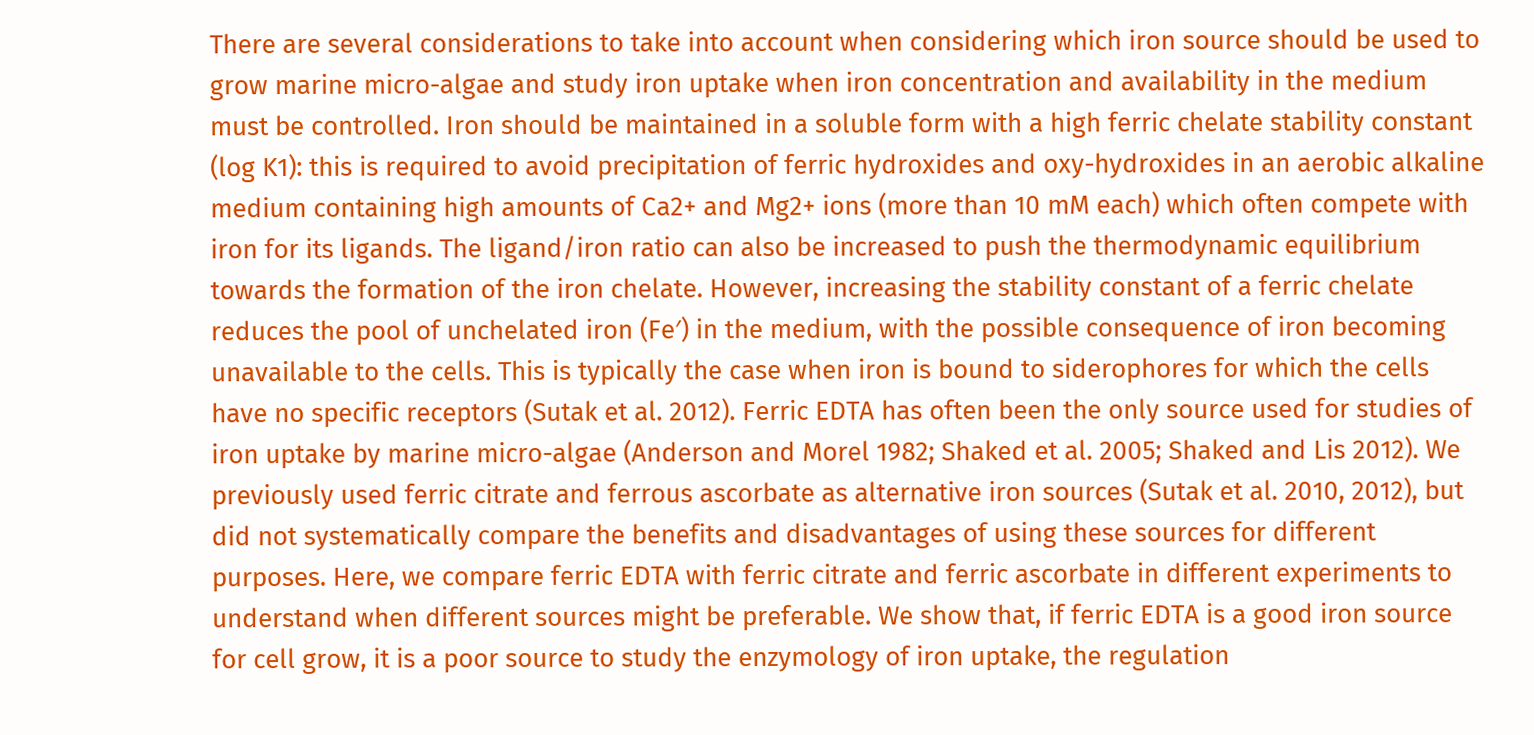There are several considerations to take into account when considering which iron source should be used to grow marine micro-algae and study iron uptake when iron concentration and availability in the medium must be controlled. Iron should be maintained in a soluble form with a high ferric chelate stability constant (log K1): this is required to avoid precipitation of ferric hydroxides and oxy-hydroxides in an aerobic alkaline medium containing high amounts of Ca2+ and Mg2+ ions (more than 10 mM each) which often compete with iron for its ligands. The ligand/iron ratio can also be increased to push the thermodynamic equilibrium towards the formation of the iron chelate. However, increasing the stability constant of a ferric chelate reduces the pool of unchelated iron (Fe′) in the medium, with the possible consequence of iron becoming unavailable to the cells. This is typically the case when iron is bound to siderophores for which the cells have no specific receptors (Sutak et al. 2012). Ferric EDTA has often been the only source used for studies of iron uptake by marine micro-algae (Anderson and Morel 1982; Shaked et al. 2005; Shaked and Lis 2012). We previously used ferric citrate and ferrous ascorbate as alternative iron sources (Sutak et al. 2010, 2012), but did not systematically compare the benefits and disadvantages of using these sources for different purposes. Here, we compare ferric EDTA with ferric citrate and ferric ascorbate in different experiments to understand when different sources might be preferable. We show that, if ferric EDTA is a good iron source for cell grow, it is a poor source to study the enzymology of iron uptake, the regulation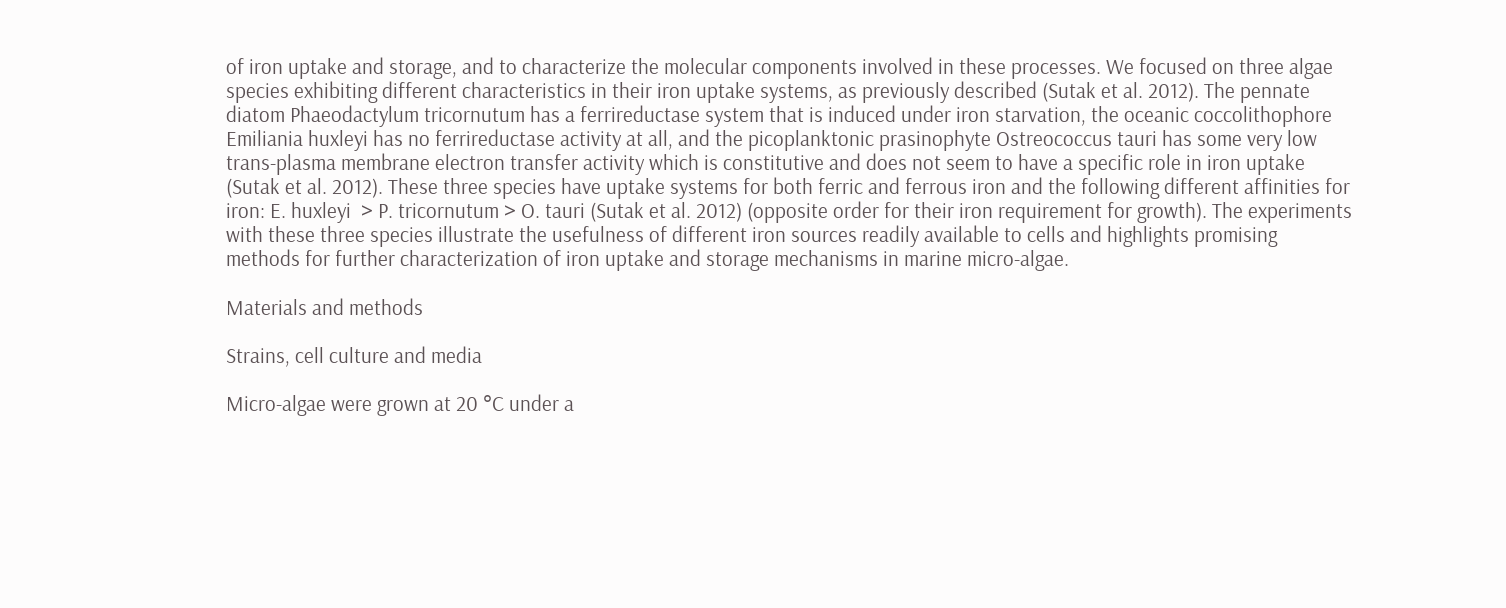of iron uptake and storage, and to characterize the molecular components involved in these processes. We focused on three algae species exhibiting different characteristics in their iron uptake systems, as previously described (Sutak et al. 2012). The pennate diatom Phaeodactylum tricornutum has a ferrireductase system that is induced under iron starvation, the oceanic coccolithophore Emiliania huxleyi has no ferrireductase activity at all, and the picoplanktonic prasinophyte Ostreococcus tauri has some very low trans-plasma membrane electron transfer activity which is constitutive and does not seem to have a specific role in iron uptake (Sutak et al. 2012). These three species have uptake systems for both ferric and ferrous iron and the following different affinities for iron: E. huxleyi  > P. tricornutum > O. tauri (Sutak et al. 2012) (opposite order for their iron requirement for growth). The experiments with these three species illustrate the usefulness of different iron sources readily available to cells and highlights promising methods for further characterization of iron uptake and storage mechanisms in marine micro-algae.

Materials and methods

Strains, cell culture and media

Micro-algae were grown at 20 °C under a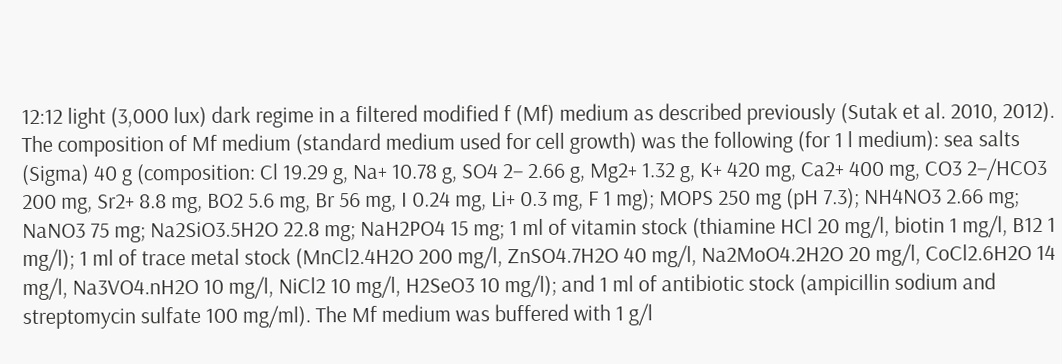12:12 light (3,000 lux) dark regime in a filtered modified f (Mf) medium as described previously (Sutak et al. 2010, 2012). The composition of Mf medium (standard medium used for cell growth) was the following (for 1 l medium): sea salts (Sigma) 40 g (composition: Cl 19.29 g, Na+ 10.78 g, SO4 2− 2.66 g, Mg2+ 1.32 g, K+ 420 mg, Ca2+ 400 mg, CO3 2−/HCO3 200 mg, Sr2+ 8.8 mg, BO2 5.6 mg, Br 56 mg, I 0.24 mg, Li+ 0.3 mg, F 1 mg); MOPS 250 mg (pH 7.3); NH4NO3 2.66 mg; NaNO3 75 mg; Na2SiO3.5H2O 22.8 mg; NaH2PO4 15 mg; 1 ml of vitamin stock (thiamine HCl 20 mg/l, biotin 1 mg/l, B12 1 mg/l); 1 ml of trace metal stock (MnCl2.4H2O 200 mg/l, ZnSO4.7H2O 40 mg/l, Na2MoO4.2H2O 20 mg/l, CoCl2.6H2O 14 mg/l, Na3VO4.nH2O 10 mg/l, NiCl2 10 mg/l, H2SeO3 10 mg/l); and 1 ml of antibiotic stock (ampicillin sodium and streptomycin sulfate 100 mg/ml). The Mf medium was buffered with 1 g/l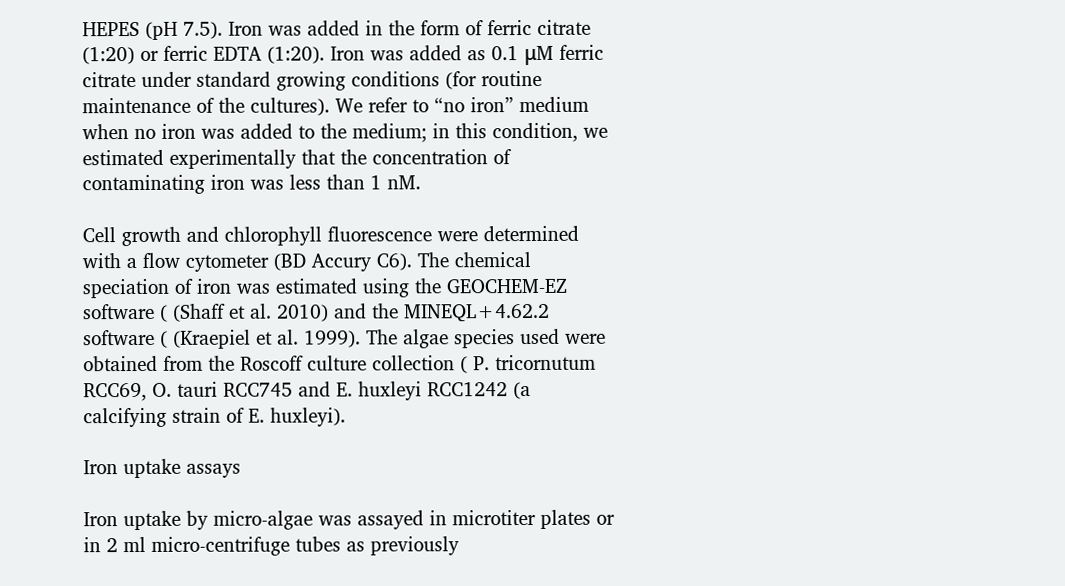HEPES (pH 7.5). Iron was added in the form of ferric citrate (1:20) or ferric EDTA (1:20). Iron was added as 0.1 μM ferric citrate under standard growing conditions (for routine maintenance of the cultures). We refer to “no iron” medium when no iron was added to the medium; in this condition, we estimated experimentally that the concentration of contaminating iron was less than 1 nM.

Cell growth and chlorophyll fluorescence were determined with a flow cytometer (BD Accury C6). The chemical speciation of iron was estimated using the GEOCHEM-EZ software ( (Shaff et al. 2010) and the MINEQL+4.62.2 software ( (Kraepiel et al. 1999). The algae species used were obtained from the Roscoff culture collection ( P. tricornutum RCC69, O. tauri RCC745 and E. huxleyi RCC1242 (a calcifying strain of E. huxleyi).

Iron uptake assays

Iron uptake by micro-algae was assayed in microtiter plates or in 2 ml micro-centrifuge tubes as previously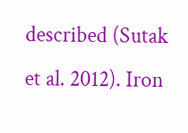described (Sutak et al. 2012). Iron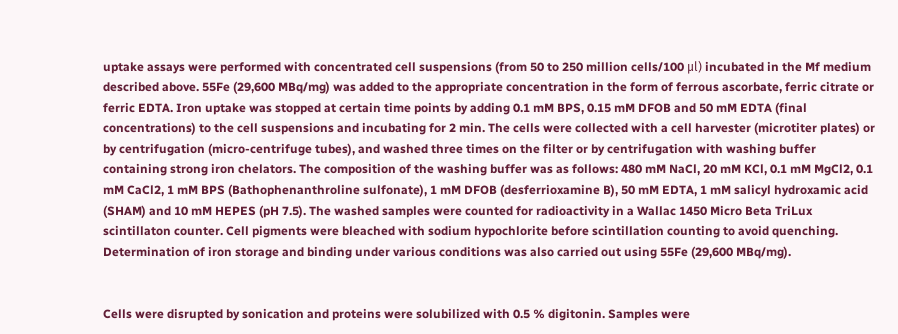uptake assays were performed with concentrated cell suspensions (from 50 to 250 million cells/100 μl) incubated in the Mf medium described above. 55Fe (29,600 MBq/mg) was added to the appropriate concentration in the form of ferrous ascorbate, ferric citrate or ferric EDTA. Iron uptake was stopped at certain time points by adding 0.1 mM BPS, 0.15 mM DFOB and 50 mM EDTA (final concentrations) to the cell suspensions and incubating for 2 min. The cells were collected with a cell harvester (microtiter plates) or by centrifugation (micro-centrifuge tubes), and washed three times on the filter or by centrifugation with washing buffer containing strong iron chelators. The composition of the washing buffer was as follows: 480 mM NaCl, 20 mM KCl, 0.1 mM MgCl2, 0.1 mM CaCl2, 1 mM BPS (Bathophenanthroline sulfonate), 1 mM DFOB (desferrioxamine B), 50 mM EDTA, 1 mM salicyl hydroxamic acid (SHAM) and 10 mM HEPES (pH 7.5). The washed samples were counted for radioactivity in a Wallac 1450 Micro Beta TriLux scintillaton counter. Cell pigments were bleached with sodium hypochlorite before scintillation counting to avoid quenching. Determination of iron storage and binding under various conditions was also carried out using 55Fe (29,600 MBq/mg).


Cells were disrupted by sonication and proteins were solubilized with 0.5 % digitonin. Samples were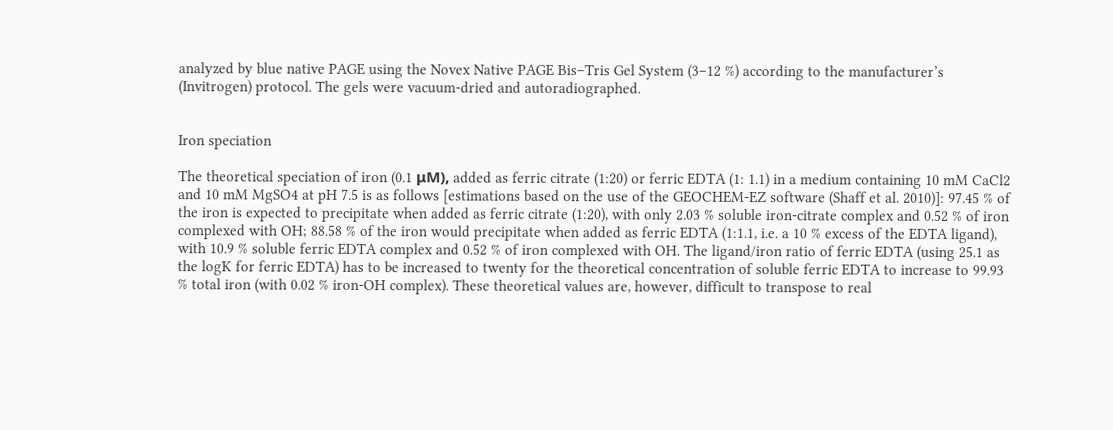analyzed by blue native PAGE using the Novex Native PAGE Bis–Tris Gel System (3–12 %) according to the manufacturer’s (Invitrogen) protocol. The gels were vacuum-dried and autoradiographed.


Iron speciation

The theoretical speciation of iron (0.1 μM), added as ferric citrate (1:20) or ferric EDTA (1: 1.1) in a medium containing 10 mM CaCl2 and 10 mM MgSO4 at pH 7.5 is as follows [estimations based on the use of the GEOCHEM-EZ software (Shaff et al. 2010)]: 97.45 % of the iron is expected to precipitate when added as ferric citrate (1:20), with only 2.03 % soluble iron-citrate complex and 0.52 % of iron complexed with OH; 88.58 % of the iron would precipitate when added as ferric EDTA (1:1.1, i.e. a 10 % excess of the EDTA ligand), with 10.9 % soluble ferric EDTA complex and 0.52 % of iron complexed with OH. The ligand/iron ratio of ferric EDTA (using 25.1 as the logK for ferric EDTA) has to be increased to twenty for the theoretical concentration of soluble ferric EDTA to increase to 99.93 % total iron (with 0.02 % iron-OH complex). These theoretical values are, however, difficult to transpose to real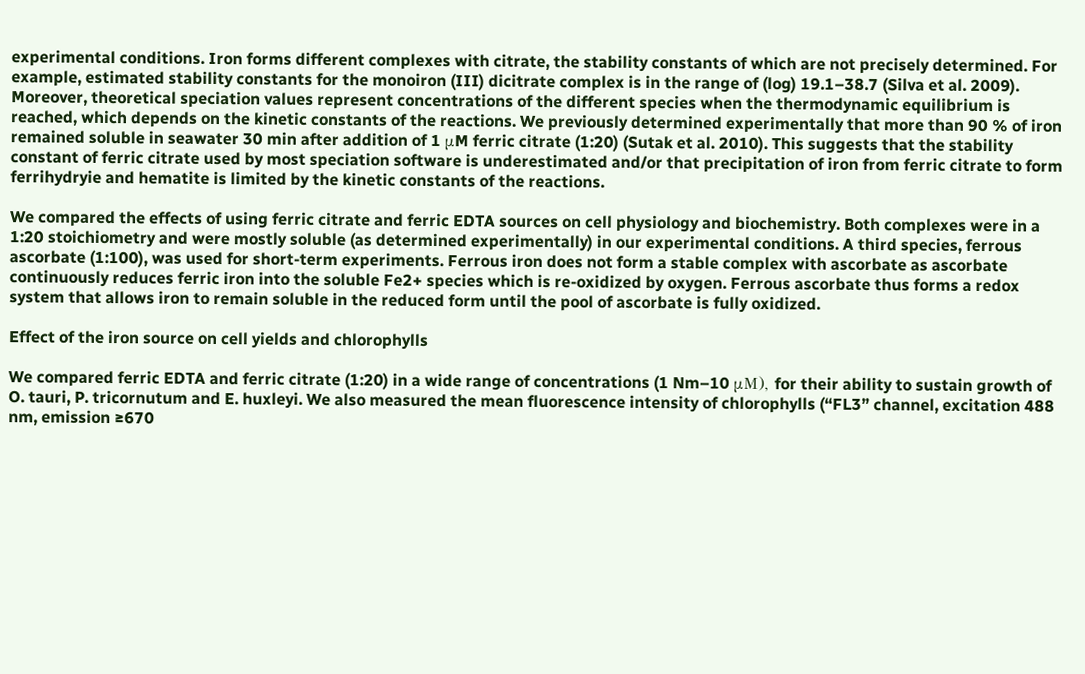experimental conditions. Iron forms different complexes with citrate, the stability constants of which are not precisely determined. For example, estimated stability constants for the monoiron (III) dicitrate complex is in the range of (log) 19.1–38.7 (Silva et al. 2009). Moreover, theoretical speciation values represent concentrations of the different species when the thermodynamic equilibrium is reached, which depends on the kinetic constants of the reactions. We previously determined experimentally that more than 90 % of iron remained soluble in seawater 30 min after addition of 1 μM ferric citrate (1:20) (Sutak et al. 2010). This suggests that the stability constant of ferric citrate used by most speciation software is underestimated and/or that precipitation of iron from ferric citrate to form ferrihydryie and hematite is limited by the kinetic constants of the reactions.

We compared the effects of using ferric citrate and ferric EDTA sources on cell physiology and biochemistry. Both complexes were in a 1:20 stoichiometry and were mostly soluble (as determined experimentally) in our experimental conditions. A third species, ferrous ascorbate (1:100), was used for short-term experiments. Ferrous iron does not form a stable complex with ascorbate as ascorbate continuously reduces ferric iron into the soluble Fe2+ species which is re-oxidized by oxygen. Ferrous ascorbate thus forms a redox system that allows iron to remain soluble in the reduced form until the pool of ascorbate is fully oxidized.

Effect of the iron source on cell yields and chlorophylls

We compared ferric EDTA and ferric citrate (1:20) in a wide range of concentrations (1 Nm–10 μM), for their ability to sustain growth of O. tauri, P. tricornutum and E. huxleyi. We also measured the mean fluorescence intensity of chlorophylls (“FL3” channel, excitation 488 nm, emission ≥670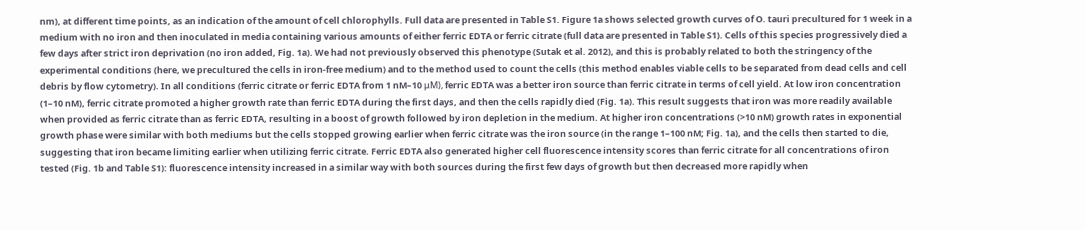nm), at different time points, as an indication of the amount of cell chlorophylls. Full data are presented in Table S1. Figure 1a shows selected growth curves of O. tauri precultured for 1 week in a medium with no iron and then inoculated in media containing various amounts of either ferric EDTA or ferric citrate (full data are presented in Table S1). Cells of this species progressively died a few days after strict iron deprivation (no iron added, Fig. 1a). We had not previously observed this phenotype (Sutak et al. 2012), and this is probably related to both the stringency of the experimental conditions (here, we precultured the cells in iron-free medium) and to the method used to count the cells (this method enables viable cells to be separated from dead cells and cell debris by flow cytometry). In all conditions (ferric citrate or ferric EDTA from 1 nM–10 μM), ferric EDTA was a better iron source than ferric citrate in terms of cell yield. At low iron concentration (1–10 nM), ferric citrate promoted a higher growth rate than ferric EDTA during the first days, and then the cells rapidly died (Fig. 1a). This result suggests that iron was more readily available when provided as ferric citrate than as ferric EDTA, resulting in a boost of growth followed by iron depletion in the medium. At higher iron concentrations (>10 nM) growth rates in exponential growth phase were similar with both mediums but the cells stopped growing earlier when ferric citrate was the iron source (in the range 1–100 nM; Fig. 1a), and the cells then started to die, suggesting that iron became limiting earlier when utilizing ferric citrate. Ferric EDTA also generated higher cell fluorescence intensity scores than ferric citrate for all concentrations of iron tested (Fig. 1b and Table S1): fluorescence intensity increased in a similar way with both sources during the first few days of growth but then decreased more rapidly when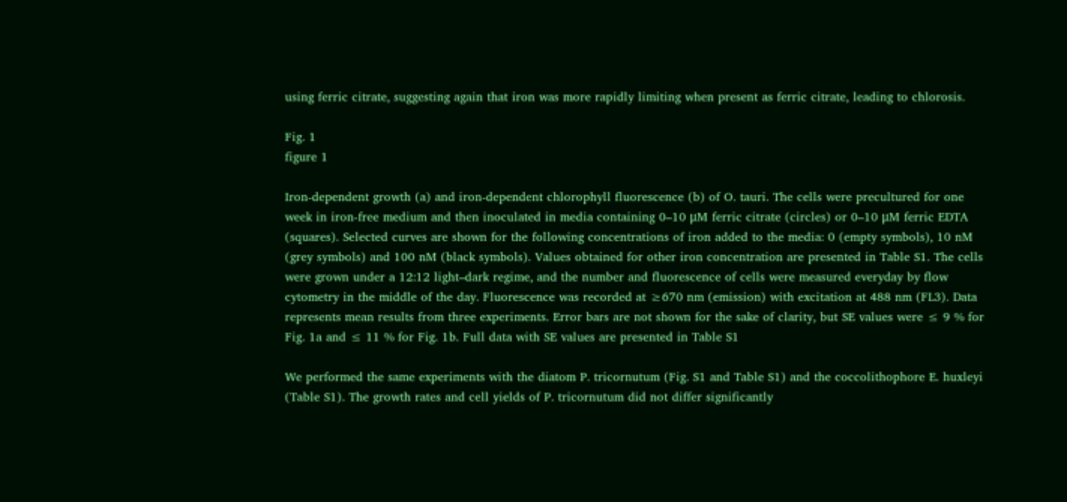using ferric citrate, suggesting again that iron was more rapidly limiting when present as ferric citrate, leading to chlorosis.

Fig. 1
figure 1

Iron-dependent growth (a) and iron-dependent chlorophyll fluorescence (b) of O. tauri. The cells were precultured for one week in iron-free medium and then inoculated in media containing 0–10 μM ferric citrate (circles) or 0–10 μM ferric EDTA (squares). Selected curves are shown for the following concentrations of iron added to the media: 0 (empty symbols), 10 nM (grey symbols) and 100 nM (black symbols). Values obtained for other iron concentration are presented in Table S1. The cells were grown under a 12:12 light–dark regime, and the number and fluorescence of cells were measured everyday by flow cytometry in the middle of the day. Fluorescence was recorded at ≥670 nm (emission) with excitation at 488 nm (FL3). Data represents mean results from three experiments. Error bars are not shown for the sake of clarity, but SE values were ≤ 9 % for Fig. 1a and ≤ 11 % for Fig. 1b. Full data with SE values are presented in Table S1

We performed the same experiments with the diatom P. tricornutum (Fig. S1 and Table S1) and the coccolithophore E. huxleyi (Table S1). The growth rates and cell yields of P. tricornutum did not differ significantly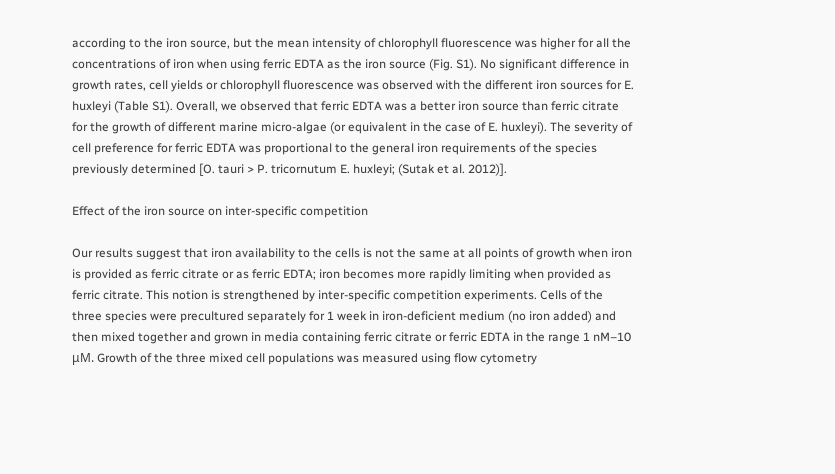according to the iron source, but the mean intensity of chlorophyll fluorescence was higher for all the concentrations of iron when using ferric EDTA as the iron source (Fig. S1). No significant difference in growth rates, cell yields or chlorophyll fluorescence was observed with the different iron sources for E. huxleyi (Table S1). Overall, we observed that ferric EDTA was a better iron source than ferric citrate for the growth of different marine micro-algae (or equivalent in the case of E. huxleyi). The severity of cell preference for ferric EDTA was proportional to the general iron requirements of the species previously determined [O. tauri > P. tricornutum E. huxleyi; (Sutak et al. 2012)].

Effect of the iron source on inter-specific competition

Our results suggest that iron availability to the cells is not the same at all points of growth when iron is provided as ferric citrate or as ferric EDTA; iron becomes more rapidly limiting when provided as ferric citrate. This notion is strengthened by inter-specific competition experiments. Cells of the three species were precultured separately for 1 week in iron-deficient medium (no iron added) and then mixed together and grown in media containing ferric citrate or ferric EDTA in the range 1 nM–10 μM. Growth of the three mixed cell populations was measured using flow cytometry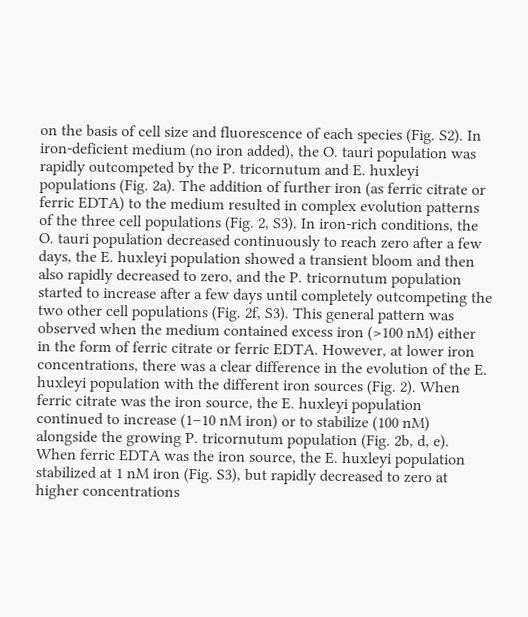on the basis of cell size and fluorescence of each species (Fig. S2). In iron-deficient medium (no iron added), the O. tauri population was rapidly outcompeted by the P. tricornutum and E. huxleyi populations (Fig. 2a). The addition of further iron (as ferric citrate or ferric EDTA) to the medium resulted in complex evolution patterns of the three cell populations (Fig. 2, S3). In iron-rich conditions, the O. tauri population decreased continuously to reach zero after a few days, the E. huxleyi population showed a transient bloom and then also rapidly decreased to zero, and the P. tricornutum population started to increase after a few days until completely outcompeting the two other cell populations (Fig. 2f, S3). This general pattern was observed when the medium contained excess iron (>100 nM) either in the form of ferric citrate or ferric EDTA. However, at lower iron concentrations, there was a clear difference in the evolution of the E. huxleyi population with the different iron sources (Fig. 2). When ferric citrate was the iron source, the E. huxleyi population continued to increase (1–10 nM iron) or to stabilize (100 nM) alongside the growing P. tricornutum population (Fig. 2b, d, e). When ferric EDTA was the iron source, the E. huxleyi population stabilized at 1 nM iron (Fig. S3), but rapidly decreased to zero at higher concentrations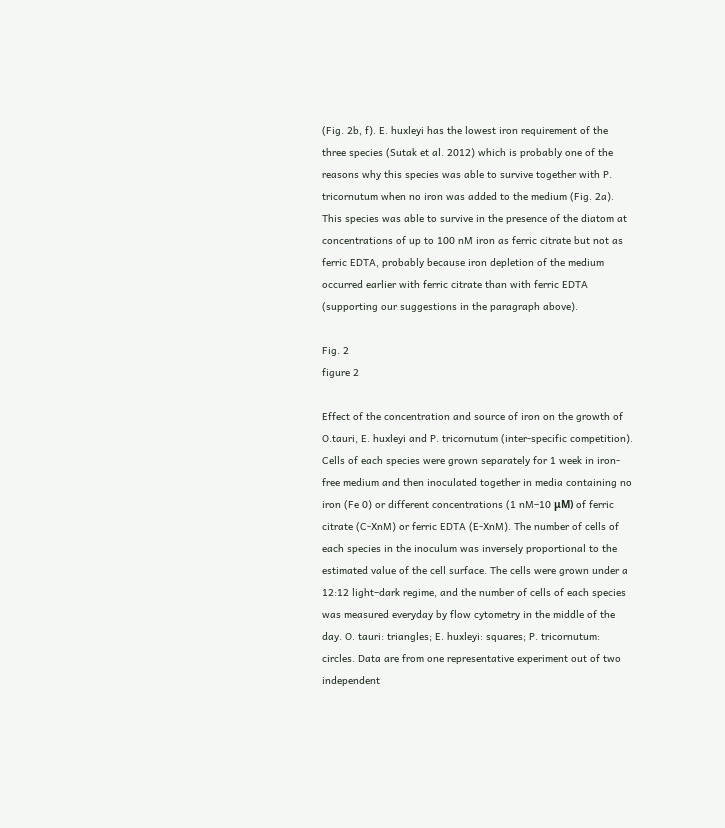(Fig. 2b, f). E. huxleyi has the lowest iron requirement of the three species (Sutak et al. 2012) which is probably one of the reasons why this species was able to survive together with P. tricornutum when no iron was added to the medium (Fig. 2a). This species was able to survive in the presence of the diatom at concentrations of up to 100 nM iron as ferric citrate but not as ferric EDTA, probably because iron depletion of the medium occurred earlier with ferric citrate than with ferric EDTA (supporting our suggestions in the paragraph above).

Fig. 2
figure 2

Effect of the concentration and source of iron on the growth of O.tauri, E. huxleyi and P. tricornutum (inter-specific competition). Cells of each species were grown separately for 1 week in iron-free medium and then inoculated together in media containing no iron (Fe 0) or different concentrations (1 nM–10 μM) of ferric citrate (C-XnM) or ferric EDTA (E-XnM). The number of cells of each species in the inoculum was inversely proportional to the estimated value of the cell surface. The cells were grown under a 12:12 light–dark regime, and the number of cells of each species was measured everyday by flow cytometry in the middle of the day. O. tauri: triangles; E. huxleyi: squares; P. tricornutum: circles. Data are from one representative experiment out of two independent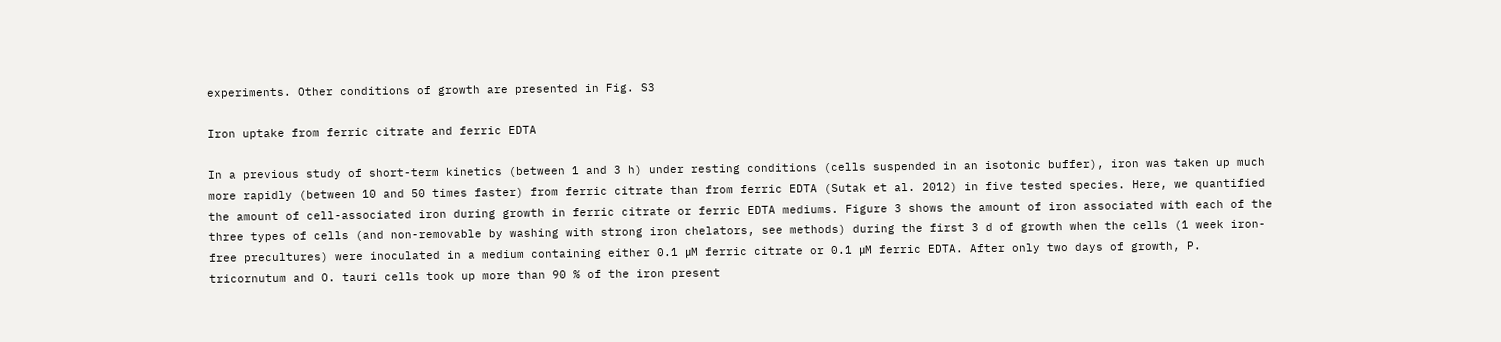experiments. Other conditions of growth are presented in Fig. S3

Iron uptake from ferric citrate and ferric EDTA

In a previous study of short-term kinetics (between 1 and 3 h) under resting conditions (cells suspended in an isotonic buffer), iron was taken up much more rapidly (between 10 and 50 times faster) from ferric citrate than from ferric EDTA (Sutak et al. 2012) in five tested species. Here, we quantified the amount of cell-associated iron during growth in ferric citrate or ferric EDTA mediums. Figure 3 shows the amount of iron associated with each of the three types of cells (and non-removable by washing with strong iron chelators, see methods) during the first 3 d of growth when the cells (1 week iron-free precultures) were inoculated in a medium containing either 0.1 μM ferric citrate or 0.1 μM ferric EDTA. After only two days of growth, P. tricornutum and O. tauri cells took up more than 90 % of the iron present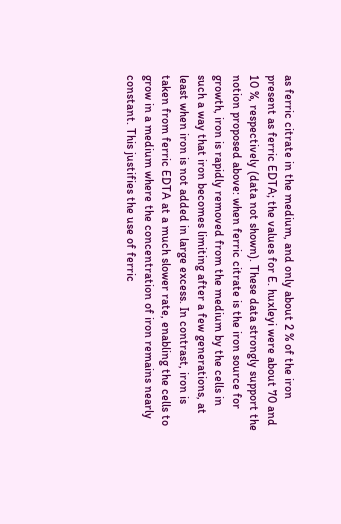as ferric citrate in the medium, and only about 2 % of the iron present as ferric EDTA; the values for E. huxleyi were about 70 and 10 %, respectively (data not shown). These data strongly support the notion proposed above: when ferric citrate is the iron source for growth, iron is rapidly removed from the medium by the cells in such a way that iron becomes limiting after a few generations, at least when iron is not added in large excess. In contrast, iron is taken from ferric EDTA at a much slower rate, enabling the cells to grow in a medium where the concentration of iron remains nearly constant. This justifies the use of ferric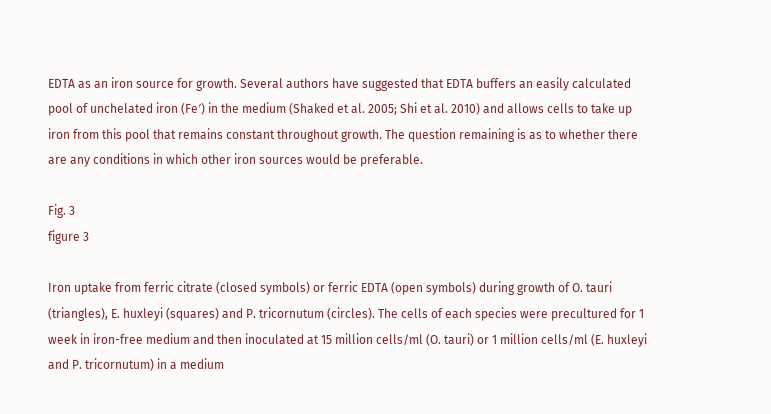EDTA as an iron source for growth. Several authors have suggested that EDTA buffers an easily calculated pool of unchelated iron (Fe′) in the medium (Shaked et al. 2005; Shi et al. 2010) and allows cells to take up iron from this pool that remains constant throughout growth. The question remaining is as to whether there are any conditions in which other iron sources would be preferable.

Fig. 3
figure 3

Iron uptake from ferric citrate (closed symbols) or ferric EDTA (open symbols) during growth of O. tauri (triangles), E. huxleyi (squares) and P. tricornutum (circles). The cells of each species were precultured for 1 week in iron-free medium and then inoculated at 15 million cells/ml (O. tauri) or 1 million cells/ml (E. huxleyi and P. tricornutum) in a medium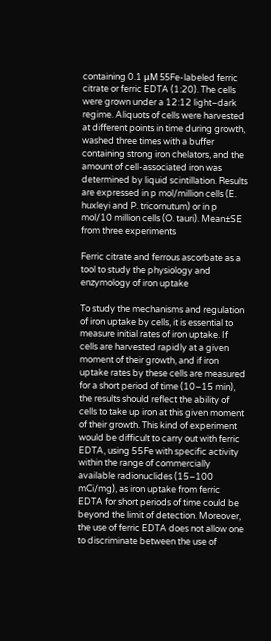containing 0.1 μM 55Fe-labeled ferric citrate or ferric EDTA (1:20). The cells were grown under a 12:12 light–dark regime. Aliquots of cells were harvested at different points in time during growth, washed three times with a buffer containing strong iron chelators, and the amount of cell-associated iron was determined by liquid scintillation. Results are expressed in p mol/million cells (E. huxleyi and P. tricornutum) or in p mol/10 million cells (O. tauri). Mean±SE from three experiments

Ferric citrate and ferrous ascorbate as a tool to study the physiology and enzymology of iron uptake

To study the mechanisms and regulation of iron uptake by cells, it is essential to measure initial rates of iron uptake. If cells are harvested rapidly at a given moment of their growth, and if iron uptake rates by these cells are measured for a short period of time (10–15 min), the results should reflect the ability of cells to take up iron at this given moment of their growth. This kind of experiment would be difficult to carry out with ferric EDTA, using 55Fe with specific activity within the range of commercially available radionuclides (15–100 mCi/mg), as iron uptake from ferric EDTA for short periods of time could be beyond the limit of detection. Moreover, the use of ferric EDTA does not allow one to discriminate between the use of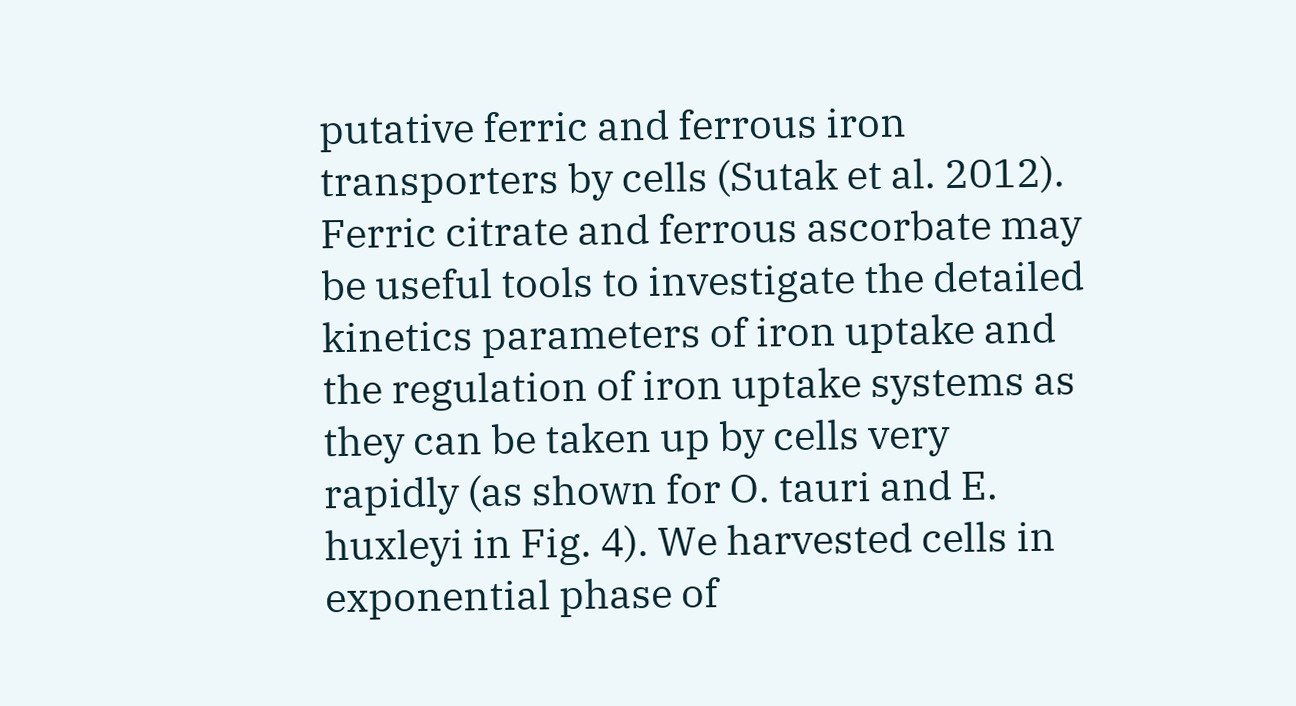putative ferric and ferrous iron transporters by cells (Sutak et al. 2012). Ferric citrate and ferrous ascorbate may be useful tools to investigate the detailed kinetics parameters of iron uptake and the regulation of iron uptake systems as they can be taken up by cells very rapidly (as shown for O. tauri and E. huxleyi in Fig. 4). We harvested cells in exponential phase of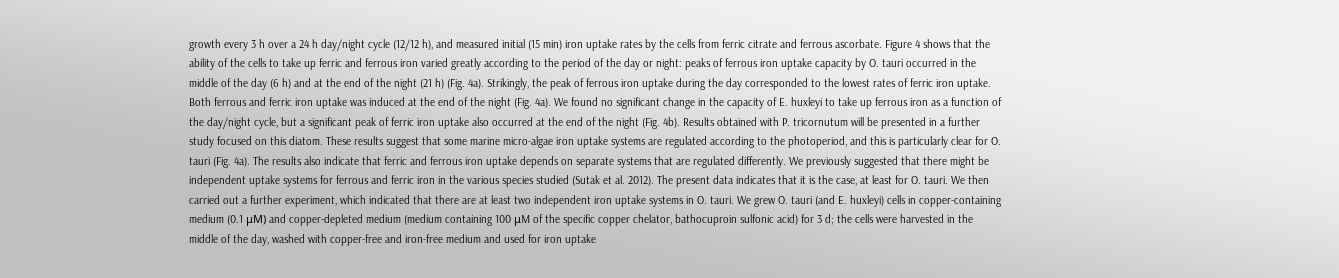growth every 3 h over a 24 h day/night cycle (12/12 h), and measured initial (15 min) iron uptake rates by the cells from ferric citrate and ferrous ascorbate. Figure 4 shows that the ability of the cells to take up ferric and ferrous iron varied greatly according to the period of the day or night: peaks of ferrous iron uptake capacity by O. tauri occurred in the middle of the day (6 h) and at the end of the night (21 h) (Fig. 4a). Strikingly, the peak of ferrous iron uptake during the day corresponded to the lowest rates of ferric iron uptake. Both ferrous and ferric iron uptake was induced at the end of the night (Fig. 4a). We found no significant change in the capacity of E. huxleyi to take up ferrous iron as a function of the day/night cycle, but a significant peak of ferric iron uptake also occurred at the end of the night (Fig. 4b). Results obtained with P. tricornutum will be presented in a further study focused on this diatom. These results suggest that some marine micro-algae iron uptake systems are regulated according to the photoperiod, and this is particularly clear for O. tauri (Fig. 4a). The results also indicate that ferric and ferrous iron uptake depends on separate systems that are regulated differently. We previously suggested that there might be independent uptake systems for ferrous and ferric iron in the various species studied (Sutak et al. 2012). The present data indicates that it is the case, at least for O. tauri. We then carried out a further experiment, which indicated that there are at least two independent iron uptake systems in O. tauri. We grew O. tauri (and E. huxleyi) cells in copper-containing medium (0.1 μM) and copper-depleted medium (medium containing 100 μM of the specific copper chelator, bathocuproin sulfonic acid) for 3 d; the cells were harvested in the middle of the day, washed with copper-free and iron-free medium and used for iron uptake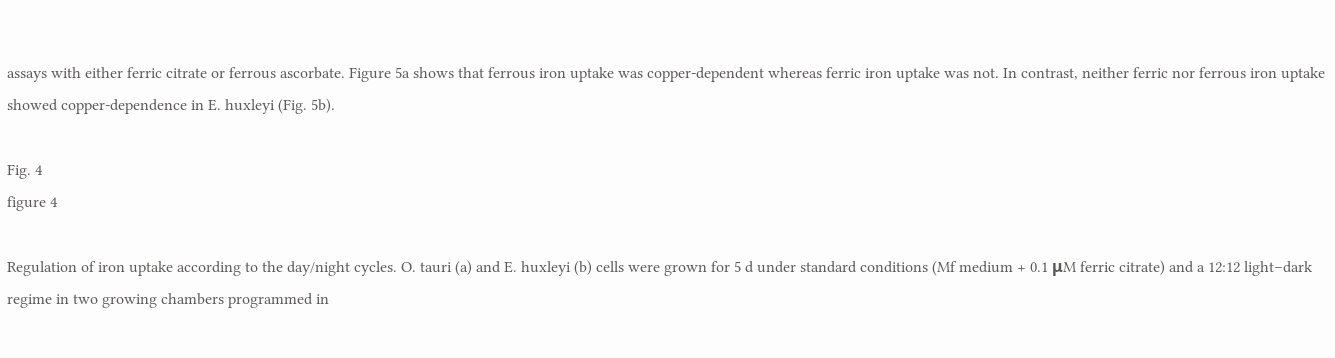assays with either ferric citrate or ferrous ascorbate. Figure 5a shows that ferrous iron uptake was copper-dependent whereas ferric iron uptake was not. In contrast, neither ferric nor ferrous iron uptake showed copper-dependence in E. huxleyi (Fig. 5b).

Fig. 4
figure 4

Regulation of iron uptake according to the day/night cycles. O. tauri (a) and E. huxleyi (b) cells were grown for 5 d under standard conditions (Mf medium + 0.1 μM ferric citrate) and a 12:12 light–dark regime in two growing chambers programmed in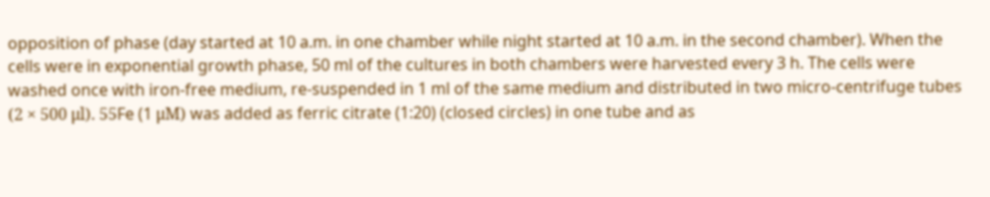opposition of phase (day started at 10 a.m. in one chamber while night started at 10 a.m. in the second chamber). When the cells were in exponential growth phase, 50 ml of the cultures in both chambers were harvested every 3 h. The cells were washed once with iron-free medium, re-suspended in 1 ml of the same medium and distributed in two micro-centrifuge tubes (2 × 500 μl). 55Fe (1 μM) was added as ferric citrate (1:20) (closed circles) in one tube and as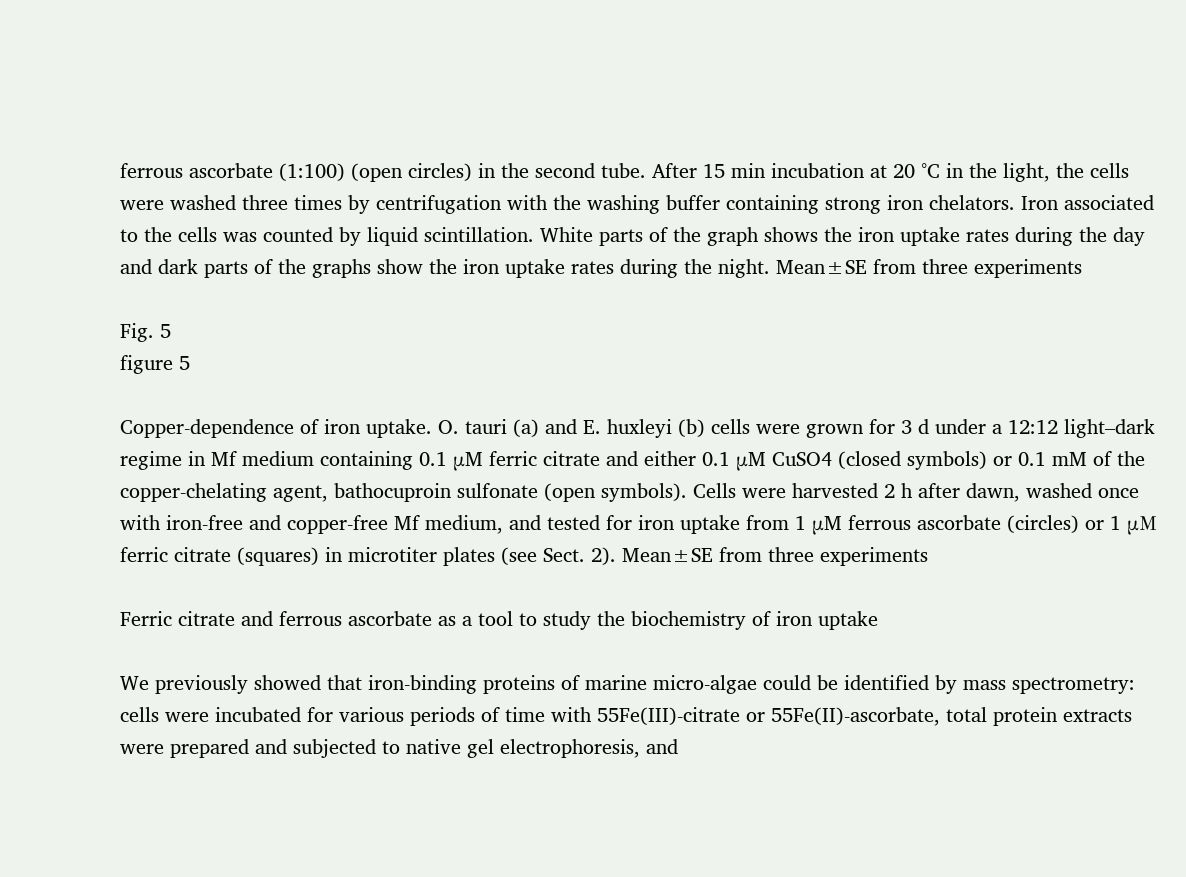ferrous ascorbate (1:100) (open circles) in the second tube. After 15 min incubation at 20 °C in the light, the cells were washed three times by centrifugation with the washing buffer containing strong iron chelators. Iron associated to the cells was counted by liquid scintillation. White parts of the graph shows the iron uptake rates during the day and dark parts of the graphs show the iron uptake rates during the night. Mean±SE from three experiments

Fig. 5
figure 5

Copper-dependence of iron uptake. O. tauri (a) and E. huxleyi (b) cells were grown for 3 d under a 12:12 light–dark regime in Mf medium containing 0.1 μM ferric citrate and either 0.1 μM CuSO4 (closed symbols) or 0.1 mM of the copper-chelating agent, bathocuproin sulfonate (open symbols). Cells were harvested 2 h after dawn, washed once with iron-free and copper-free Mf medium, and tested for iron uptake from 1 μM ferrous ascorbate (circles) or 1 μM ferric citrate (squares) in microtiter plates (see Sect. 2). Mean±SE from three experiments

Ferric citrate and ferrous ascorbate as a tool to study the biochemistry of iron uptake

We previously showed that iron-binding proteins of marine micro-algae could be identified by mass spectrometry: cells were incubated for various periods of time with 55Fe(III)-citrate or 55Fe(II)-ascorbate, total protein extracts were prepared and subjected to native gel electrophoresis, and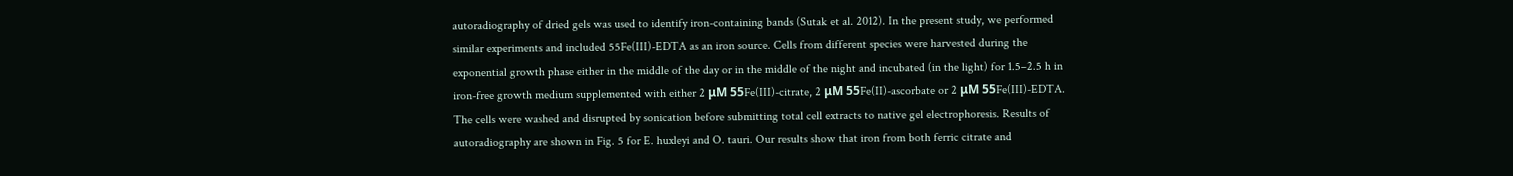autoradiography of dried gels was used to identify iron-containing bands (Sutak et al. 2012). In the present study, we performed similar experiments and included 55Fe(III)-EDTA as an iron source. Cells from different species were harvested during the exponential growth phase either in the middle of the day or in the middle of the night and incubated (in the light) for 1.5–2.5 h in iron-free growth medium supplemented with either 2 μM 55Fe(III)-citrate, 2 μM 55Fe(II)-ascorbate or 2 μM 55Fe(III)-EDTA. The cells were washed and disrupted by sonication before submitting total cell extracts to native gel electrophoresis. Results of autoradiography are shown in Fig. 5 for E. huxleyi and O. tauri. Our results show that iron from both ferric citrate and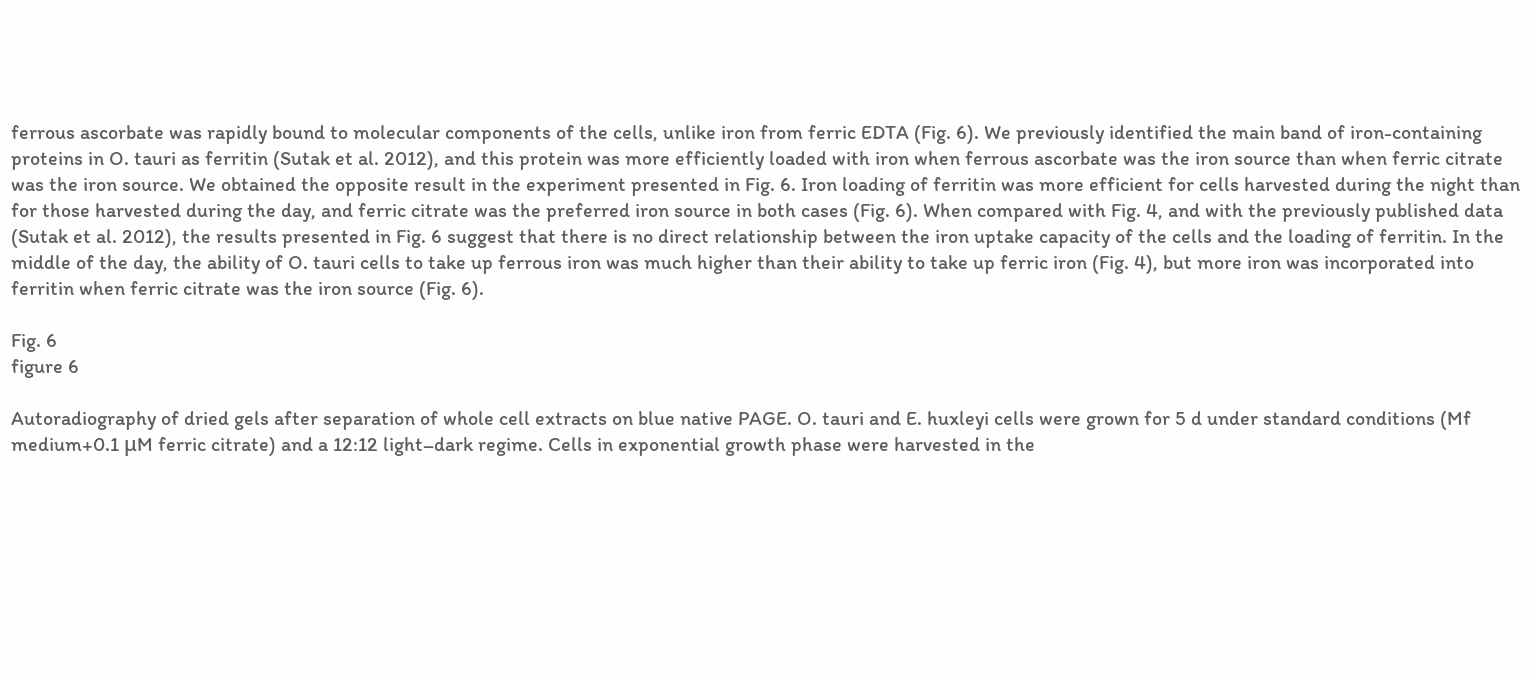ferrous ascorbate was rapidly bound to molecular components of the cells, unlike iron from ferric EDTA (Fig. 6). We previously identified the main band of iron-containing proteins in O. tauri as ferritin (Sutak et al. 2012), and this protein was more efficiently loaded with iron when ferrous ascorbate was the iron source than when ferric citrate was the iron source. We obtained the opposite result in the experiment presented in Fig. 6. Iron loading of ferritin was more efficient for cells harvested during the night than for those harvested during the day, and ferric citrate was the preferred iron source in both cases (Fig. 6). When compared with Fig. 4, and with the previously published data (Sutak et al. 2012), the results presented in Fig. 6 suggest that there is no direct relationship between the iron uptake capacity of the cells and the loading of ferritin. In the middle of the day, the ability of O. tauri cells to take up ferrous iron was much higher than their ability to take up ferric iron (Fig. 4), but more iron was incorporated into ferritin when ferric citrate was the iron source (Fig. 6).

Fig. 6
figure 6

Autoradiography of dried gels after separation of whole cell extracts on blue native PAGE. O. tauri and E. huxleyi cells were grown for 5 d under standard conditions (Mf medium+0.1 μM ferric citrate) and a 12:12 light–dark regime. Cells in exponential growth phase were harvested in the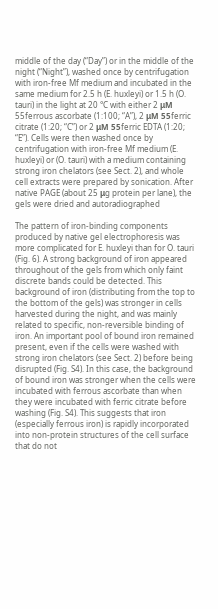middle of the day (“Day”) or in the middle of the night (“Night”), washed once by centrifugation with iron-free Mf medium and incubated in the same medium for 2.5 h (E. huxleyi) or 1.5 h (O. tauri) in the light at 20 °C with either 2 μM 55ferrous ascorbate (1:100; “A”), 2 μM 55ferric citrate (1:20; “C”) or 2 μM 55ferric EDTA (1:20; “E”). Cells were then washed once by centrifugation with iron-free Mf medium (E. huxleyi) or (O. tauri) with a medium containing strong iron chelators (see Sect. 2), and whole cell extracts were prepared by sonication. After native PAGE (about 25 μg protein per lane), the gels were dried and autoradiographed

The pattern of iron-binding components produced by native gel electrophoresis was more complicated for E. huxleyi than for O. tauri (Fig. 6). A strong background of iron appeared throughout of the gels from which only faint discrete bands could be detected. This background of iron (distributing from the top to the bottom of the gels) was stronger in cells harvested during the night, and was mainly related to specific, non-reversible binding of iron. An important pool of bound iron remained present, even if the cells were washed with strong iron chelators (see Sect. 2) before being disrupted (Fig. S4). In this case, the background of bound iron was stronger when the cells were incubated with ferrous ascorbate than when they were incubated with ferric citrate before washing (Fig. S4). This suggests that iron (especially ferrous iron) is rapidly incorporated into non-protein structures of the cell surface that do not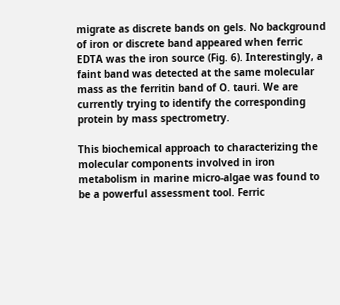migrate as discrete bands on gels. No background of iron or discrete band appeared when ferric EDTA was the iron source (Fig. 6). Interestingly, a faint band was detected at the same molecular mass as the ferritin band of O. tauri. We are currently trying to identify the corresponding protein by mass spectrometry.

This biochemical approach to characterizing the molecular components involved in iron metabolism in marine micro-algae was found to be a powerful assessment tool. Ferric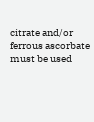citrate and/or ferrous ascorbate must be used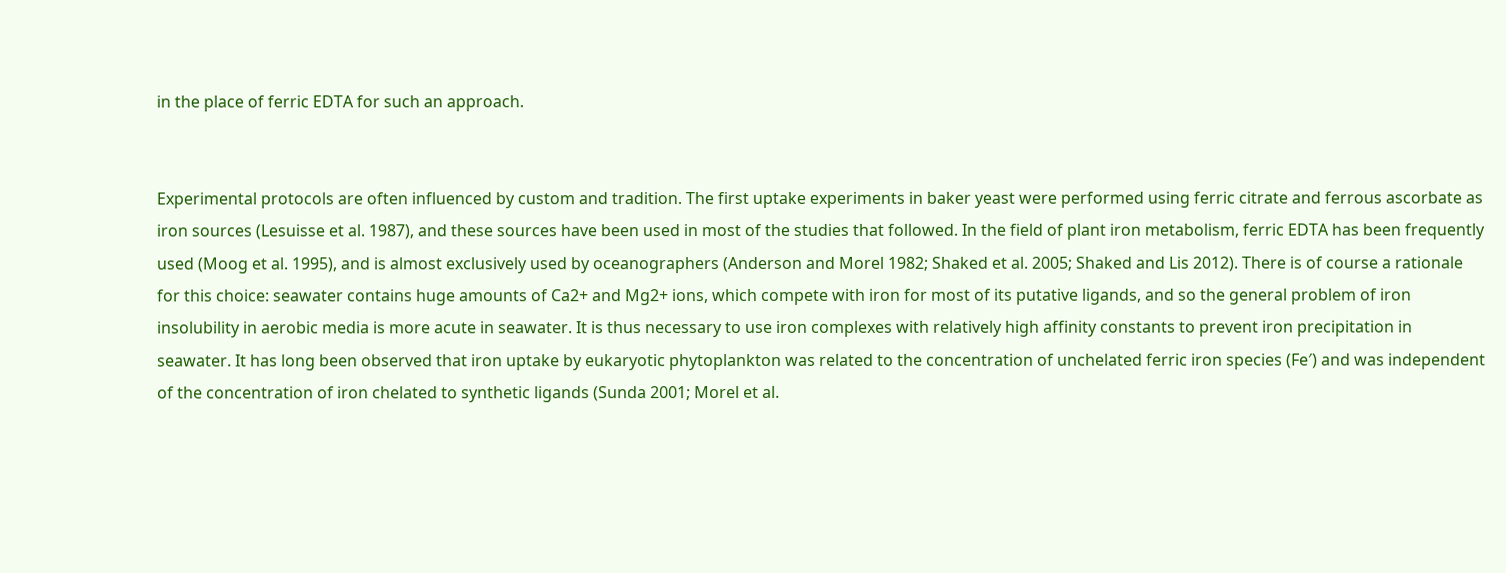in the place of ferric EDTA for such an approach.


Experimental protocols are often influenced by custom and tradition. The first uptake experiments in baker yeast were performed using ferric citrate and ferrous ascorbate as iron sources (Lesuisse et al. 1987), and these sources have been used in most of the studies that followed. In the field of plant iron metabolism, ferric EDTA has been frequently used (Moog et al. 1995), and is almost exclusively used by oceanographers (Anderson and Morel 1982; Shaked et al. 2005; Shaked and Lis 2012). There is of course a rationale for this choice: seawater contains huge amounts of Ca2+ and Mg2+ ions, which compete with iron for most of its putative ligands, and so the general problem of iron insolubility in aerobic media is more acute in seawater. It is thus necessary to use iron complexes with relatively high affinity constants to prevent iron precipitation in seawater. It has long been observed that iron uptake by eukaryotic phytoplankton was related to the concentration of unchelated ferric iron species (Fe′) and was independent of the concentration of iron chelated to synthetic ligands (Sunda 2001; Morel et al.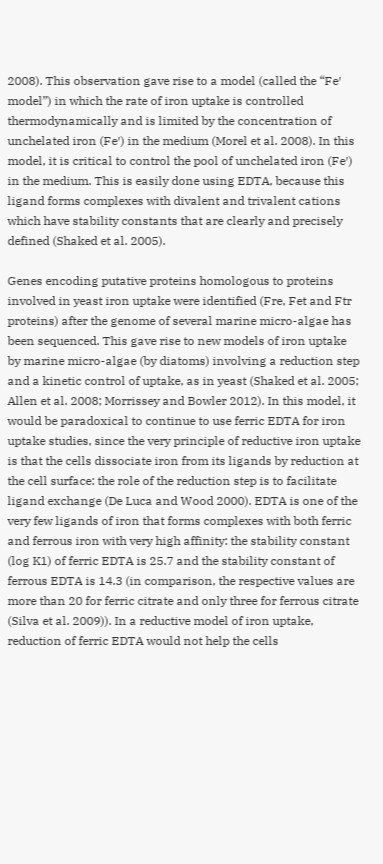2008). This observation gave rise to a model (called the “Fe′ model”) in which the rate of iron uptake is controlled thermodynamically and is limited by the concentration of unchelated iron (Fe′) in the medium (Morel et al. 2008). In this model, it is critical to control the pool of unchelated iron (Fe′) in the medium. This is easily done using EDTA, because this ligand forms complexes with divalent and trivalent cations which have stability constants that are clearly and precisely defined (Shaked et al. 2005).

Genes encoding putative proteins homologous to proteins involved in yeast iron uptake were identified (Fre, Fet and Ftr proteins) after the genome of several marine micro-algae has been sequenced. This gave rise to new models of iron uptake by marine micro-algae (by diatoms) involving a reduction step and a kinetic control of uptake, as in yeast (Shaked et al. 2005; Allen et al. 2008; Morrissey and Bowler 2012). In this model, it would be paradoxical to continue to use ferric EDTA for iron uptake studies, since the very principle of reductive iron uptake is that the cells dissociate iron from its ligands by reduction at the cell surface: the role of the reduction step is to facilitate ligand exchange (De Luca and Wood 2000). EDTA is one of the very few ligands of iron that forms complexes with both ferric and ferrous iron with very high affinity: the stability constant (log K1) of ferric EDTA is 25.7 and the stability constant of ferrous EDTA is 14.3 (in comparison, the respective values are more than 20 for ferric citrate and only three for ferrous citrate (Silva et al. 2009)). In a reductive model of iron uptake, reduction of ferric EDTA would not help the cells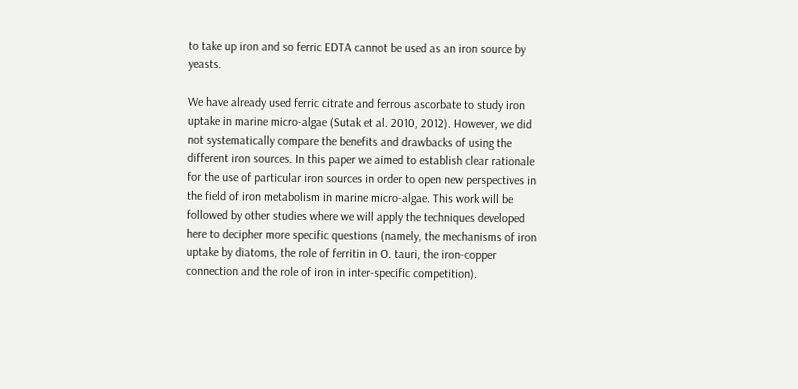to take up iron and so ferric EDTA cannot be used as an iron source by yeasts.

We have already used ferric citrate and ferrous ascorbate to study iron uptake in marine micro-algae (Sutak et al. 2010, 2012). However, we did not systematically compare the benefits and drawbacks of using the different iron sources. In this paper we aimed to establish clear rationale for the use of particular iron sources in order to open new perspectives in the field of iron metabolism in marine micro-algae. This work will be followed by other studies where we will apply the techniques developed here to decipher more specific questions (namely, the mechanisms of iron uptake by diatoms, the role of ferritin in O. tauri, the iron-copper connection and the role of iron in inter-specific competition).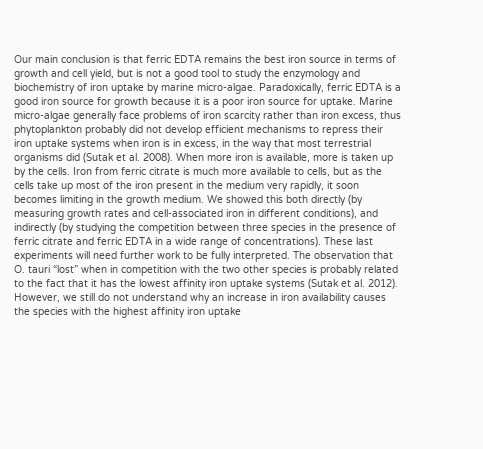Our main conclusion is that ferric EDTA remains the best iron source in terms of growth and cell yield, but is not a good tool to study the enzymology and biochemistry of iron uptake by marine micro-algae. Paradoxically, ferric EDTA is a good iron source for growth because it is a poor iron source for uptake. Marine micro-algae generally face problems of iron scarcity rather than iron excess, thus phytoplankton probably did not develop efficient mechanisms to repress their iron uptake systems when iron is in excess, in the way that most terrestrial organisms did (Sutak et al. 2008). When more iron is available, more is taken up by the cells. Iron from ferric citrate is much more available to cells, but as the cells take up most of the iron present in the medium very rapidly, it soon becomes limiting in the growth medium. We showed this both directly (by measuring growth rates and cell-associated iron in different conditions), and indirectly (by studying the competition between three species in the presence of ferric citrate and ferric EDTA in a wide range of concentrations). These last experiments will need further work to be fully interpreted. The observation that O. tauri “lost” when in competition with the two other species is probably related to the fact that it has the lowest affinity iron uptake systems (Sutak et al. 2012). However, we still do not understand why an increase in iron availability causes the species with the highest affinity iron uptake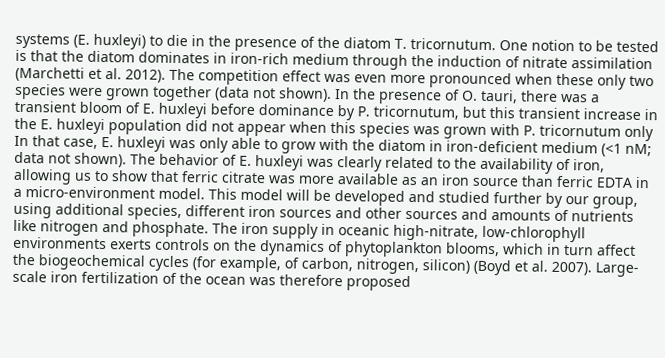systems (E. huxleyi) to die in the presence of the diatom T. tricornutum. One notion to be tested is that the diatom dominates in iron-rich medium through the induction of nitrate assimilation (Marchetti et al. 2012). The competition effect was even more pronounced when these only two species were grown together (data not shown). In the presence of O. tauri, there was a transient bloom of E. huxleyi before dominance by P. tricornutum, but this transient increase in the E. huxleyi population did not appear when this species was grown with P. tricornutum only In that case, E. huxleyi was only able to grow with the diatom in iron-deficient medium (<1 nM; data not shown). The behavior of E. huxleyi was clearly related to the availability of iron, allowing us to show that ferric citrate was more available as an iron source than ferric EDTA in a micro-environment model. This model will be developed and studied further by our group, using additional species, different iron sources and other sources and amounts of nutrients like nitrogen and phosphate. The iron supply in oceanic high-nitrate, low-chlorophyll environments exerts controls on the dynamics of phytoplankton blooms, which in turn affect the biogeochemical cycles (for example, of carbon, nitrogen, silicon) (Boyd et al. 2007). Large-scale iron fertilization of the ocean was therefore proposed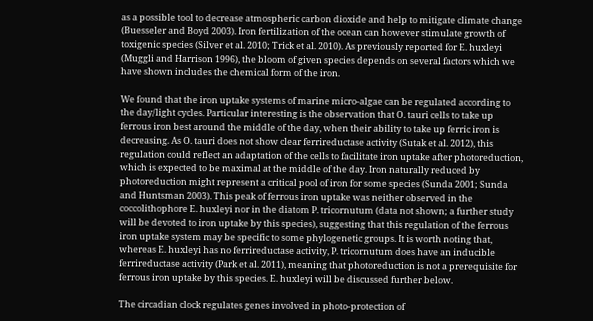as a possible tool to decrease atmospheric carbon dioxide and help to mitigate climate change (Buesseler and Boyd 2003). Iron fertilization of the ocean can however stimulate growth of toxigenic species (Silver et al. 2010; Trick et al. 2010). As previously reported for E. huxleyi (Muggli and Harrison 1996), the bloom of given species depends on several factors which we have shown includes the chemical form of the iron.

We found that the iron uptake systems of marine micro-algae can be regulated according to the day/light cycles. Particular interesting is the observation that O. tauri cells to take up ferrous iron best around the middle of the day, when their ability to take up ferric iron is decreasing. As O. tauri does not show clear ferrireductase activity (Sutak et al. 2012), this regulation could reflect an adaptation of the cells to facilitate iron uptake after photoreduction, which is expected to be maximal at the middle of the day. Iron naturally reduced by photoreduction might represent a critical pool of iron for some species (Sunda 2001; Sunda and Huntsman 2003). This peak of ferrous iron uptake was neither observed in the coccolithophore E. huxleyi nor in the diatom P. tricornutum (data not shown; a further study will be devoted to iron uptake by this species), suggesting that this regulation of the ferrous iron uptake system may be specific to some phylogenetic groups. It is worth noting that, whereas E. huxleyi has no ferrireductase activity, P. tricornutum does have an inducible ferrireductase activity (Park et al. 2011), meaning that photoreduction is not a prerequisite for ferrous iron uptake by this species. E. huxleyi will be discussed further below.

The circadian clock regulates genes involved in photo-protection of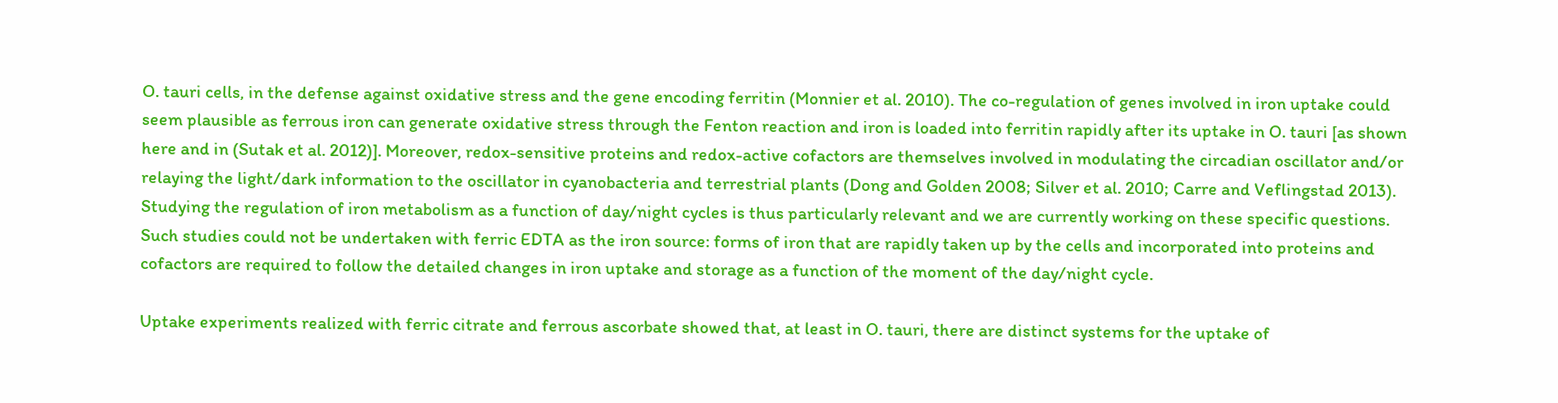O. tauri cells, in the defense against oxidative stress and the gene encoding ferritin (Monnier et al. 2010). The co-regulation of genes involved in iron uptake could seem plausible as ferrous iron can generate oxidative stress through the Fenton reaction and iron is loaded into ferritin rapidly after its uptake in O. tauri [as shown here and in (Sutak et al. 2012)]. Moreover, redox-sensitive proteins and redox-active cofactors are themselves involved in modulating the circadian oscillator and/or relaying the light/dark information to the oscillator in cyanobacteria and terrestrial plants (Dong and Golden 2008; Silver et al. 2010; Carre and Veflingstad 2013). Studying the regulation of iron metabolism as a function of day/night cycles is thus particularly relevant and we are currently working on these specific questions. Such studies could not be undertaken with ferric EDTA as the iron source: forms of iron that are rapidly taken up by the cells and incorporated into proteins and cofactors are required to follow the detailed changes in iron uptake and storage as a function of the moment of the day/night cycle.

Uptake experiments realized with ferric citrate and ferrous ascorbate showed that, at least in O. tauri, there are distinct systems for the uptake of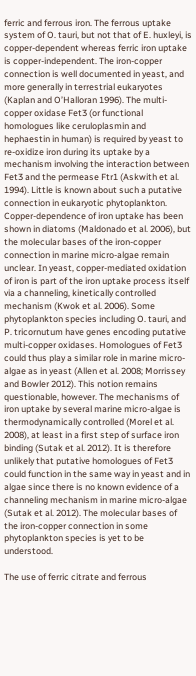ferric and ferrous iron. The ferrous uptake system of O. tauri, but not that of E. huxleyi, is copper-dependent whereas ferric iron uptake is copper-independent. The iron-copper connection is well documented in yeast, and more generally in terrestrial eukaryotes (Kaplan and O’Halloran 1996). The multi-copper oxidase Fet3 (or functional homologues like ceruloplasmin and hephaestin in human) is required by yeast to re-oxidize iron during its uptake by a mechanism involving the interaction between Fet3 and the permease Ftr1 (Askwith et al. 1994). Little is known about such a putative connection in eukaryotic phytoplankton. Copper-dependence of iron uptake has been shown in diatoms (Maldonado et al. 2006), but the molecular bases of the iron-copper connection in marine micro-algae remain unclear. In yeast, copper-mediated oxidation of iron is part of the iron uptake process itself via a channeling, kinetically controlled mechanism (Kwok et al. 2006). Some phytoplankton species including O. tauri, and P. tricornutum have genes encoding putative multi-copper oxidases. Homologues of Fet3 could thus play a similar role in marine micro-algae as in yeast (Allen et al. 2008; Morrissey and Bowler 2012). This notion remains questionable, however. The mechanisms of iron uptake by several marine micro-algae is thermodynamically controlled (Morel et al. 2008), at least in a first step of surface iron binding (Sutak et al. 2012). It is therefore unlikely that putative homologues of Fet3 could function in the same way in yeast and in algae since there is no known evidence of a channeling mechanism in marine micro-algae (Sutak et al. 2012). The molecular bases of the iron-copper connection in some phytoplankton species is yet to be understood.

The use of ferric citrate and ferrous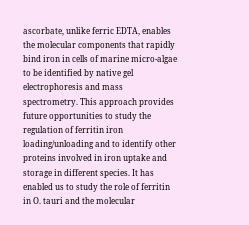ascorbate, unlike ferric EDTA, enables the molecular components that rapidly bind iron in cells of marine micro-algae to be identified by native gel electrophoresis and mass spectrometry. This approach provides future opportunities to study the regulation of ferritin iron loading/unloading and to identify other proteins involved in iron uptake and storage in different species. It has enabled us to study the role of ferritin in O. tauri and the molecular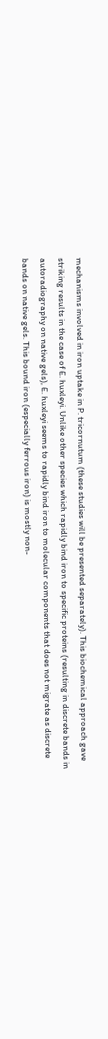mechanisms involved in iron uptake in P. tricornutum (these studies will be presented separately). This biochemical approach gave striking results in the case of E. huxleyi. Unlike other species which rapidly bind iron to specific proteins (resulting in discrete bands in autoradiography on native gels), E. huxleyi seems to rapidly bind iron to molecular components that does not migrate as discrete bands on native gels. This bound iron (especially ferrous iron) is mostly non-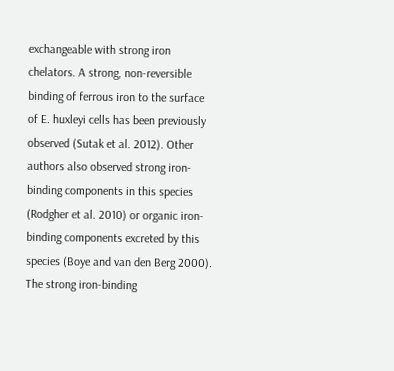exchangeable with strong iron chelators. A strong, non-reversible binding of ferrous iron to the surface of E. huxleyi cells has been previously observed (Sutak et al. 2012). Other authors also observed strong iron-binding components in this species (Rodgher et al. 2010) or organic iron-binding components excreted by this species (Boye and van den Berg 2000). The strong iron-binding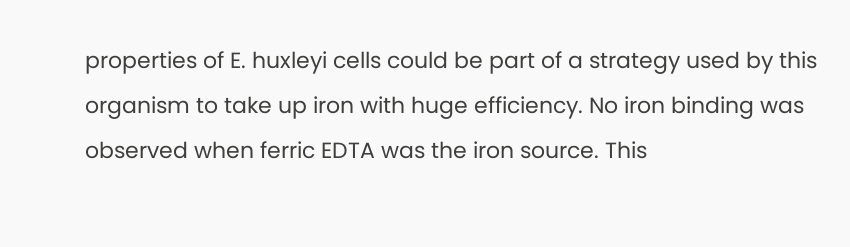properties of E. huxleyi cells could be part of a strategy used by this organism to take up iron with huge efficiency. No iron binding was observed when ferric EDTA was the iron source. This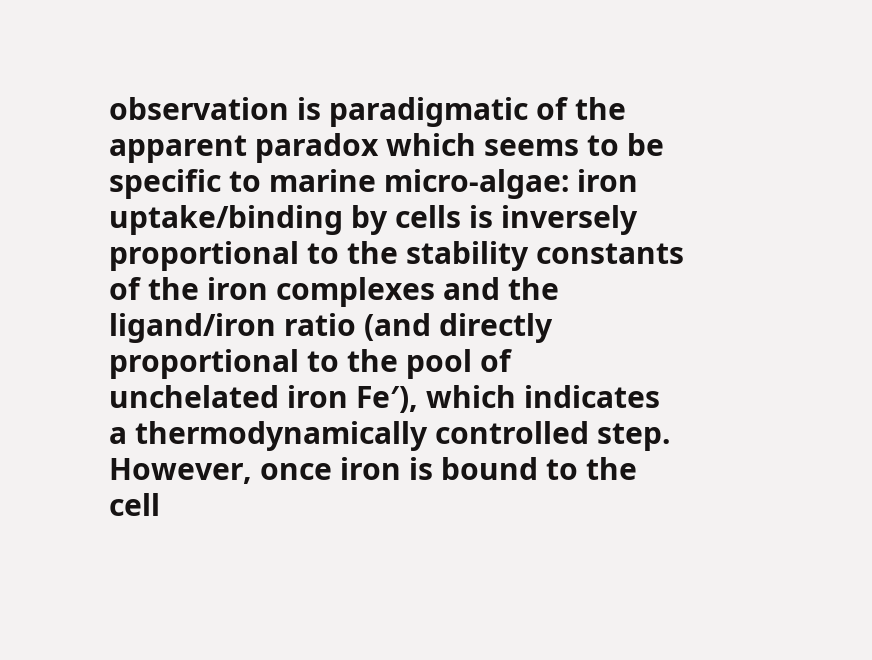observation is paradigmatic of the apparent paradox which seems to be specific to marine micro-algae: iron uptake/binding by cells is inversely proportional to the stability constants of the iron complexes and the ligand/iron ratio (and directly proportional to the pool of unchelated iron Fe′), which indicates a thermodynamically controlled step. However, once iron is bound to the cell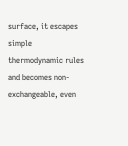surface, it escapes simple thermodynamic rules and becomes non-exchangeable, even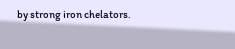by strong iron chelators.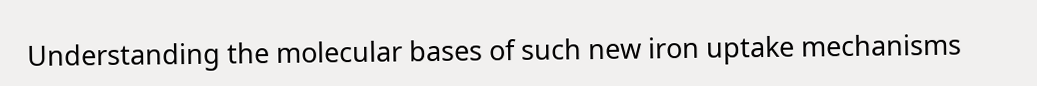Understanding the molecular bases of such new iron uptake mechanisms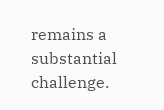remains a substantial challenge.